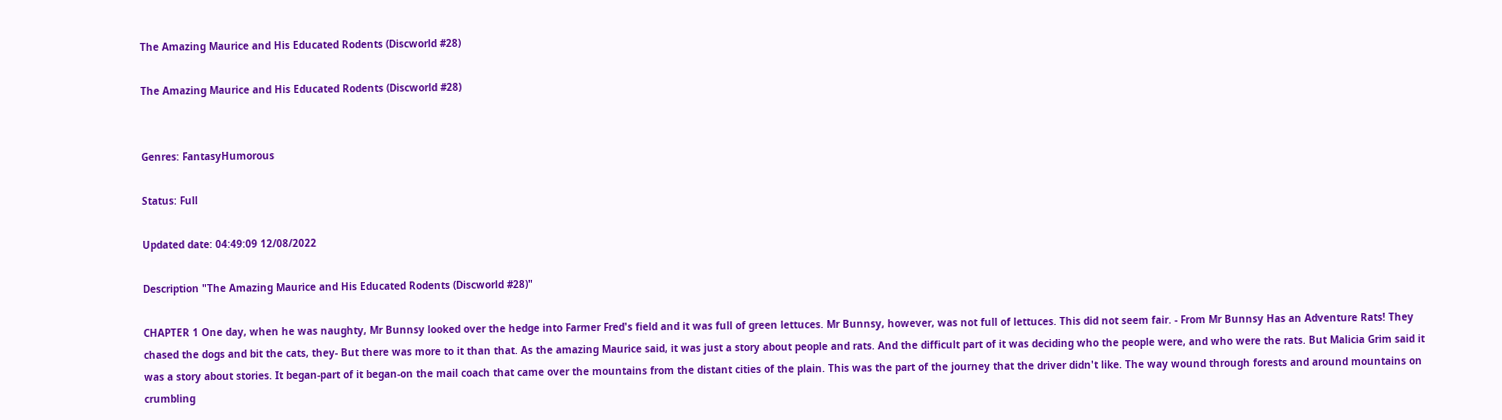The Amazing Maurice and His Educated Rodents (Discworld #28)

The Amazing Maurice and His Educated Rodents (Discworld #28)


Genres: FantasyHumorous

Status: Full

Updated date: 04:49:09 12/08/2022

Description "The Amazing Maurice and His Educated Rodents (Discworld #28)"

CHAPTER 1 One day, when he was naughty, Mr Bunnsy looked over the hedge into Farmer Fred's field and it was full of green lettuces. Mr Bunnsy, however, was not full of lettuces. This did not seem fair. - From Mr Bunnsy Has an Adventure Rats! They chased the dogs and bit the cats, they- But there was more to it than that. As the amazing Maurice said, it was just a story about people and rats. And the difficult part of it was deciding who the people were, and who were the rats. But Malicia Grim said it was a story about stories. It began-part of it began-on the mail coach that came over the mountains from the distant cities of the plain. This was the part of the journey that the driver didn't like. The way wound through forests and around mountains on crumbling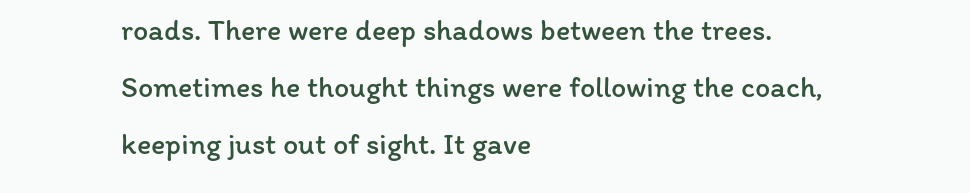roads. There were deep shadows between the trees. Sometimes he thought things were following the coach, keeping just out of sight. It gave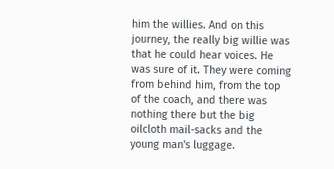him the willies. And on this journey, the really big willie was that he could hear voices. He was sure of it. They were coming from behind him, from the top of the coach, and there was nothing there but the big oilcloth mail-sacks and the young man's luggage.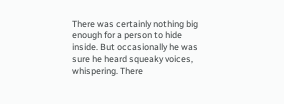There was certainly nothing big enough for a person to hide inside. But occasionally he was sure he heard squeaky voices, whispering. There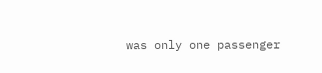was only one passenger